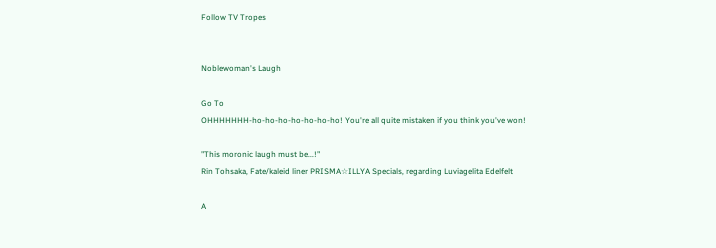Follow TV Tropes


Noblewoman's Laugh

Go To
OHHHHHHH-ho-ho-ho-ho-ho-ho-ho! You're all quite mistaken if you think you've won!

"This moronic laugh must be...!"
Rin Tohsaka, Fate/kaleid liner PRISMA☆ILLYA Specials, regarding Luviagelita Edelfelt

A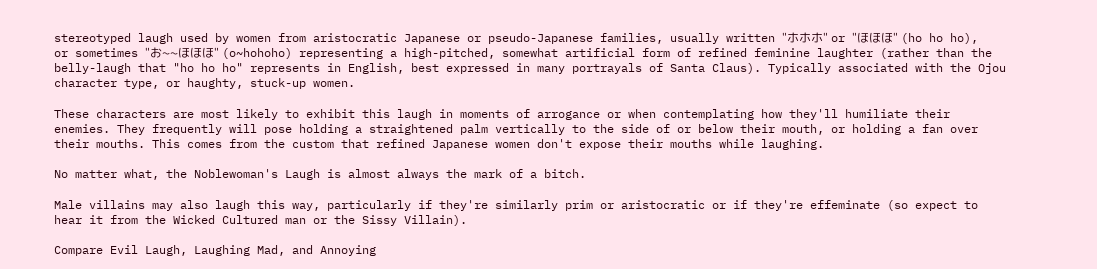stereotyped laugh used by women from aristocratic Japanese or pseudo-Japanese families, usually written "ホホホ" or "ほほほ" (ho ho ho), or sometimes "お~~ほほほ" (o~hohoho) representing a high-pitched, somewhat artificial form of refined feminine laughter (rather than the belly-laugh that "ho ho ho" represents in English, best expressed in many portrayals of Santa Claus). Typically associated with the Ojou character type, or haughty, stuck-up women.

These characters are most likely to exhibit this laugh in moments of arrogance or when contemplating how they'll humiliate their enemies. They frequently will pose holding a straightened palm vertically to the side of or below their mouth, or holding a fan over their mouths. This comes from the custom that refined Japanese women don't expose their mouths while laughing.

No matter what, the Noblewoman's Laugh is almost always the mark of a bitch.

Male villains may also laugh this way, particularly if they're similarly prim or aristocratic or if they're effeminate (so expect to hear it from the Wicked Cultured man or the Sissy Villain).

Compare Evil Laugh, Laughing Mad, and Annoying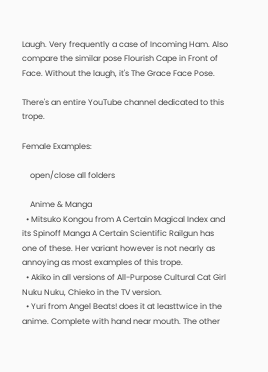Laugh. Very frequently a case of Incoming Ham. Also compare the similar pose Flourish Cape in Front of Face. Without the laugh, it's The Grace Face Pose.

There's an entire YouTube channel dedicated to this trope.

Female Examples:

    open/close all folders

    Anime & Manga
  • Mitsuko Kongou from A Certain Magical Index and its Spinoff Manga A Certain Scientific Railgun has one of these. Her variant however is not nearly as annoying as most examples of this trope.
  • Akiko in all versions of All-Purpose Cultural Cat Girl Nuku Nuku, Chieko in the TV version.
  • Yuri from Angel Beats! does it at leasttwice in the anime. Complete with hand near mouth. The other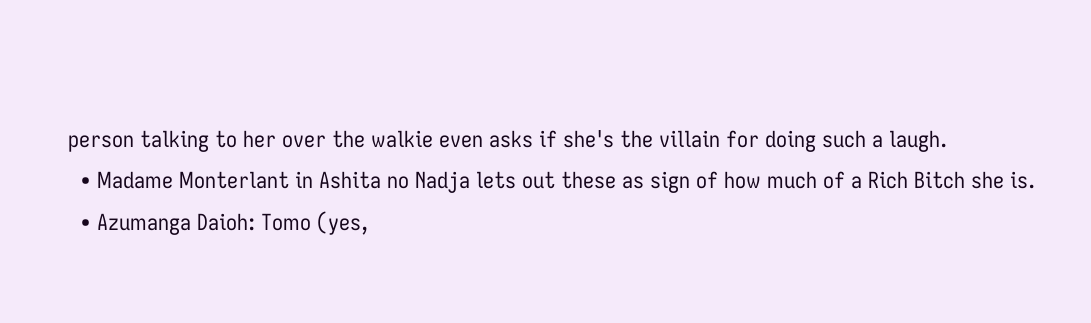person talking to her over the walkie even asks if she's the villain for doing such a laugh.
  • Madame Monterlant in Ashita no Nadja lets out these as sign of how much of a Rich Bitch she is.
  • Azumanga Daioh: Tomo (yes,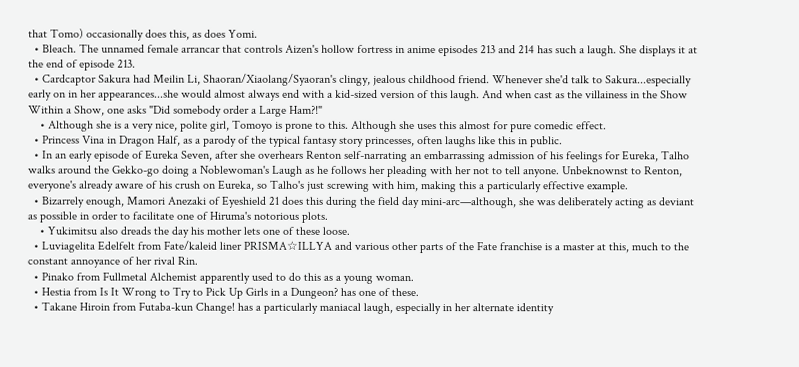that Tomo) occasionally does this, as does Yomi.
  • Bleach. The unnamed female arrancar that controls Aizen's hollow fortress in anime episodes 213 and 214 has such a laugh. She displays it at the end of episode 213.
  • Cardcaptor Sakura had Meilin Li, Shaoran/Xiaolang/Syaoran's clingy, jealous childhood friend. Whenever she'd talk to Sakura...especially early on in her appearances...she would almost always end with a kid-sized version of this laugh. And when cast as the villainess in the Show Within a Show, one asks "Did somebody order a Large Ham?!"
    • Although she is a very nice, polite girl, Tomoyo is prone to this. Although she uses this almost for pure comedic effect.
  • Princess Vina in Dragon Half, as a parody of the typical fantasy story princesses, often laughs like this in public.
  • In an early episode of Eureka Seven, after she overhears Renton self-narrating an embarrassing admission of his feelings for Eureka, Talho walks around the Gekko-go doing a Noblewoman's Laugh as he follows her pleading with her not to tell anyone. Unbeknownst to Renton, everyone's already aware of his crush on Eureka, so Talho's just screwing with him, making this a particularly effective example.
  • Bizarrely enough, Mamori Anezaki of Eyeshield 21 does this during the field day mini-arc—although, she was deliberately acting as deviant as possible in order to facilitate one of Hiruma's notorious plots.
    • Yukimitsu also dreads the day his mother lets one of these loose.
  • Luviagelita Edelfelt from Fate/kaleid liner PRISMA☆ILLYA and various other parts of the Fate franchise is a master at this, much to the constant annoyance of her rival Rin.
  • Pinako from Fullmetal Alchemist apparently used to do this as a young woman.
  • Hestia from Is It Wrong to Try to Pick Up Girls in a Dungeon? has one of these.
  • Takane Hiroin from Futaba-kun Change! has a particularly maniacal laugh, especially in her alternate identity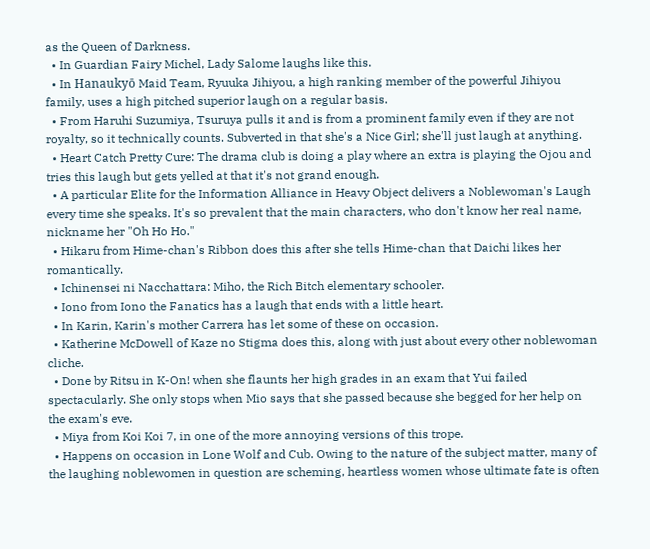as the Queen of Darkness.
  • In Guardian Fairy Michel, Lady Salome laughs like this.
  • In Hanaukyō Maid Team, Ryuuka Jihiyou, a high ranking member of the powerful Jihiyou family, uses a high pitched superior laugh on a regular basis.
  • From Haruhi Suzumiya, Tsuruya pulls it and is from a prominent family even if they are not royalty, so it technically counts. Subverted in that she's a Nice Girl; she'll just laugh at anything.
  • Heart Catch Pretty Cure: The drama club is doing a play where an extra is playing the Ojou and tries this laugh but gets yelled at that it's not grand enough.
  • A particular Elite for the Information Alliance in Heavy Object delivers a Noblewoman's Laugh every time she speaks. It's so prevalent that the main characters, who don't know her real name, nickname her "Oh Ho Ho."
  • Hikaru from Hime-chan's Ribbon does this after she tells Hime-chan that Daichi likes her romantically.
  • Ichinensei ni Nacchattara: Miho, the Rich Bitch elementary schooler.
  • Iono from Iono the Fanatics has a laugh that ends with a little heart.
  • In Karin, Karin's mother Carrera has let some of these on occasion.
  • Katherine McDowell of Kaze no Stigma does this, along with just about every other noblewoman cliche.
  • Done by Ritsu in K-On! when she flaunts her high grades in an exam that Yui failed spectacularly. She only stops when Mio says that she passed because she begged for her help on the exam's eve.
  • Miya from Koi Koi 7, in one of the more annoying versions of this trope.
  • Happens on occasion in Lone Wolf and Cub. Owing to the nature of the subject matter, many of the laughing noblewomen in question are scheming, heartless women whose ultimate fate is often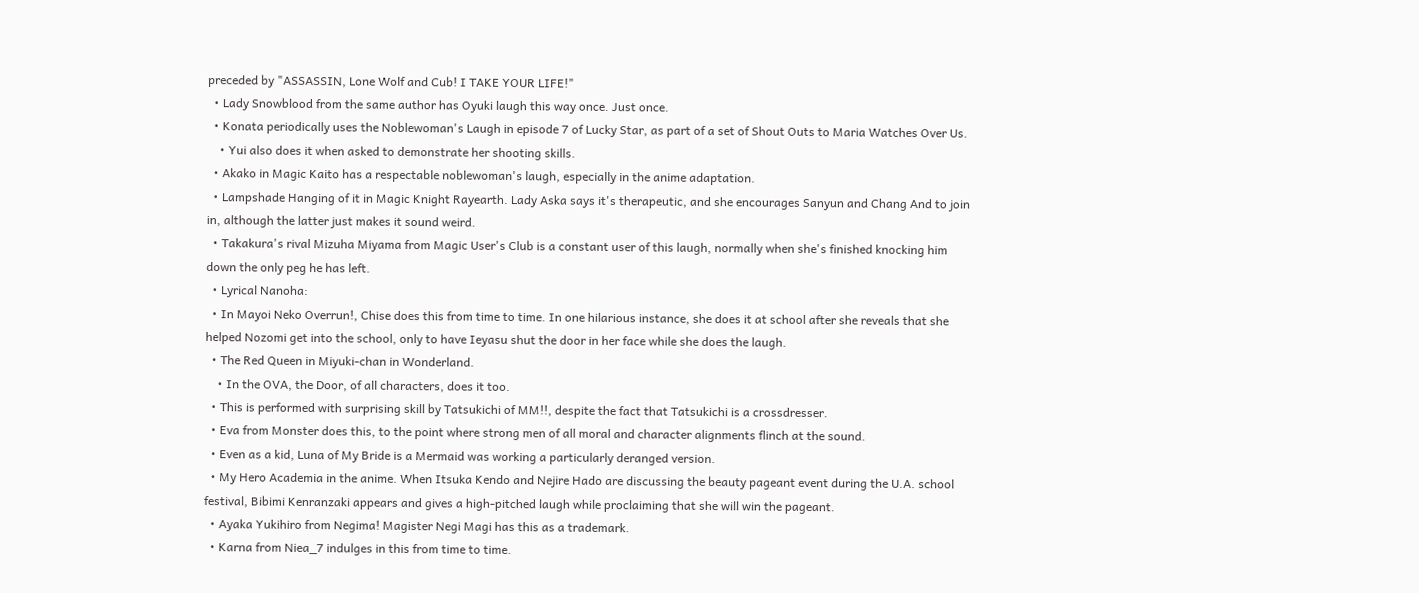preceded by "ASSASSIN, Lone Wolf and Cub! I TAKE YOUR LIFE!"
  • Lady Snowblood from the same author has Oyuki laugh this way once. Just once.
  • Konata periodically uses the Noblewoman's Laugh in episode 7 of Lucky Star, as part of a set of Shout Outs to Maria Watches Over Us.
    • Yui also does it when asked to demonstrate her shooting skills.
  • Akako in Magic Kaito has a respectable noblewoman's laugh, especially in the anime adaptation.
  • Lampshade Hanging of it in Magic Knight Rayearth. Lady Aska says it's therapeutic, and she encourages Sanyun and Chang And to join in, although the latter just makes it sound weird.
  • Takakura's rival Mizuha Miyama from Magic User's Club is a constant user of this laugh, normally when she's finished knocking him down the only peg he has left.
  • Lyrical Nanoha:
  • In Mayoi Neko Overrun!, Chise does this from time to time. In one hilarious instance, she does it at school after she reveals that she helped Nozomi get into the school, only to have Ieyasu shut the door in her face while she does the laugh.
  • The Red Queen in Miyuki-chan in Wonderland.
    • In the OVA, the Door, of all characters, does it too.
  • This is performed with surprising skill by Tatsukichi of MM!!, despite the fact that Tatsukichi is a crossdresser.
  • Eva from Monster does this, to the point where strong men of all moral and character alignments flinch at the sound.
  • Even as a kid, Luna of My Bride is a Mermaid was working a particularly deranged version.
  • My Hero Academia in the anime. When Itsuka Kendo and Nejire Hado are discussing the beauty pageant event during the U.A. school festival, Bibimi Kenranzaki appears and gives a high-pitched laugh while proclaiming that she will win the pageant.
  • Ayaka Yukihiro from Negima! Magister Negi Magi has this as a trademark.
  • Karna from Niea_7 indulges in this from time to time.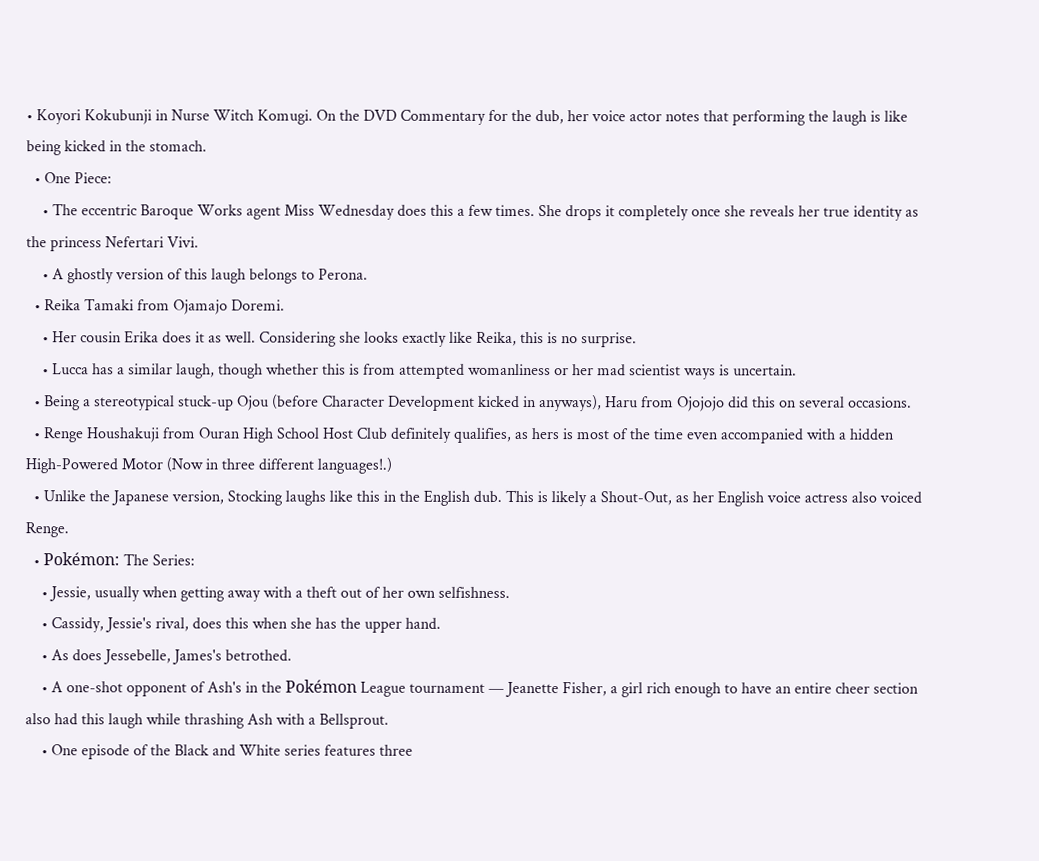• Koyori Kokubunji in Nurse Witch Komugi. On the DVD Commentary for the dub, her voice actor notes that performing the laugh is like being kicked in the stomach.
  • One Piece:
    • The eccentric Baroque Works agent Miss Wednesday does this a few times. She drops it completely once she reveals her true identity as the princess Nefertari Vivi.
    • A ghostly version of this laugh belongs to Perona.
  • Reika Tamaki from Ojamajo Doremi.
    • Her cousin Erika does it as well. Considering she looks exactly like Reika, this is no surprise.
    • Lucca has a similar laugh, though whether this is from attempted womanliness or her mad scientist ways is uncertain.
  • Being a stereotypical stuck-up Ojou (before Character Development kicked in anyways), Haru from Ojojojo did this on several occasions.
  • Renge Houshakuji from Ouran High School Host Club definitely qualifies, as hers is most of the time even accompanied with a hidden High-Powered Motor (Now in three different languages!.)
  • Unlike the Japanese version, Stocking laughs like this in the English dub. This is likely a Shout-Out, as her English voice actress also voiced Renge.
  • Pokémon: The Series:
    • Jessie, usually when getting away with a theft out of her own selfishness.
    • Cassidy, Jessie's rival, does this when she has the upper hand.
    • As does Jessebelle, James's betrothed.
    • A one-shot opponent of Ash's in the Pokémon League tournament — Jeanette Fisher, a girl rich enough to have an entire cheer section also had this laugh while thrashing Ash with a Bellsprout.
    • One episode of the Black and White series features three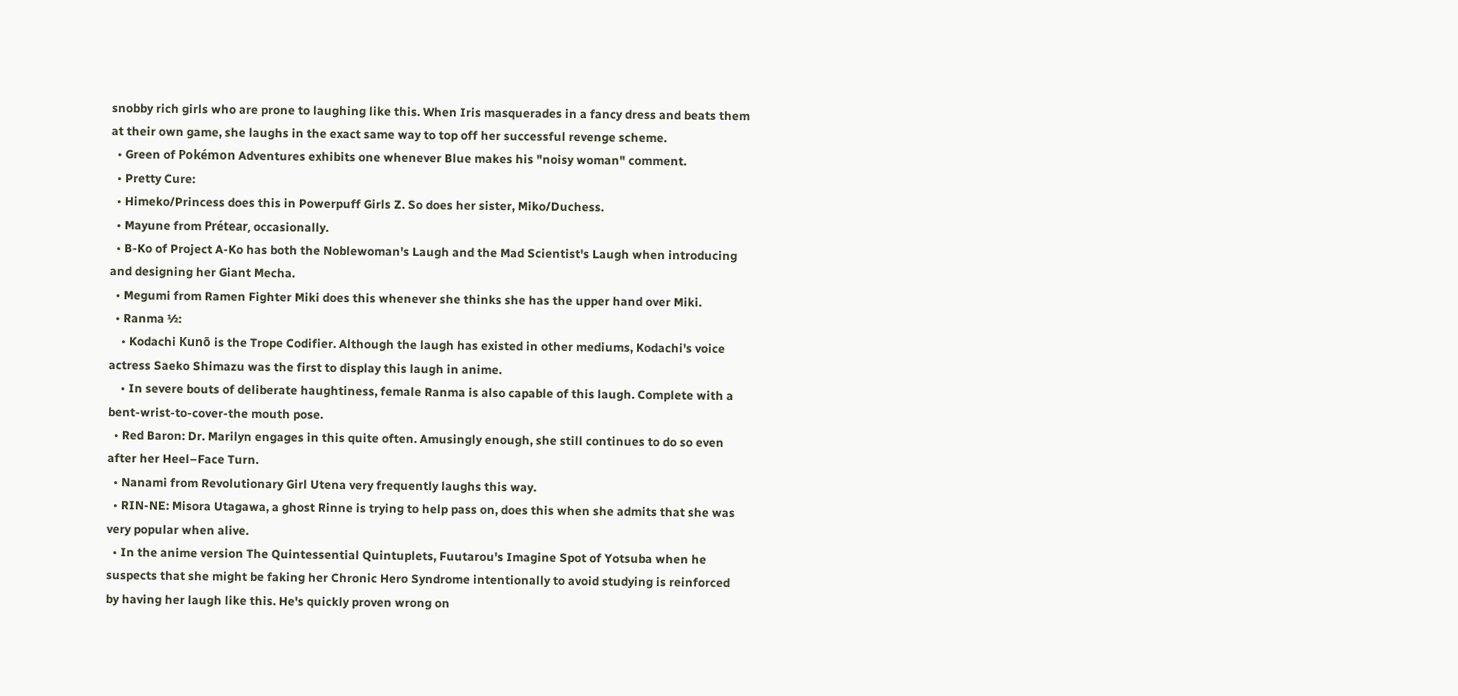snobby rich girls who are prone to laughing like this. When Iris masquerades in a fancy dress and beats them at their own game, she laughs in the exact same way to top off her successful revenge scheme.
  • Green of Pokémon Adventures exhibits one whenever Blue makes his "noisy woman" comment.
  • Pretty Cure:
  • Himeko/Princess does this in Powerpuff Girls Z. So does her sister, Miko/Duchess.
  • Mayune from Prétear, occasionally.
  • B-Ko of Project A-Ko has both the Noblewoman's Laugh and the Mad Scientist's Laugh when introducing and designing her Giant Mecha.
  • Megumi from Ramen Fighter Miki does this whenever she thinks she has the upper hand over Miki.
  • Ranma ½:
    • Kodachi Kunō is the Trope Codifier. Although the laugh has existed in other mediums, Kodachi's voice actress Saeko Shimazu was the first to display this laugh in anime.
    • In severe bouts of deliberate haughtiness, female Ranma is also capable of this laugh. Complete with a bent-wrist-to-cover-the mouth pose.
  • Red Baron: Dr. Marilyn engages in this quite often. Amusingly enough, she still continues to do so even after her Heel–Face Turn.
  • Nanami from Revolutionary Girl Utena very frequently laughs this way.
  • RIN-NE: Misora Utagawa, a ghost Rinne is trying to help pass on, does this when she admits that she was very popular when alive.
  • In the anime version The Quintessential Quintuplets, Fuutarou's Imagine Spot of Yotsuba when he suspects that she might be faking her Chronic Hero Syndrome intentionally to avoid studying is reinforced by having her laugh like this. He's quickly proven wrong on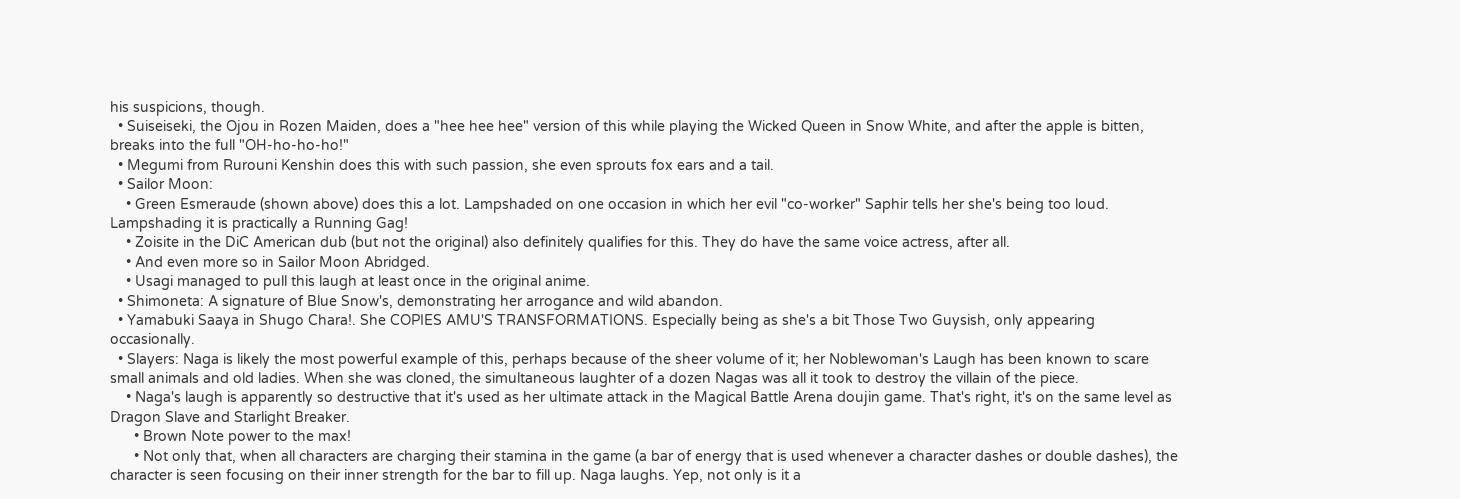his suspicions, though.
  • Suiseiseki, the Ojou in Rozen Maiden, does a "hee hee hee" version of this while playing the Wicked Queen in Snow White, and after the apple is bitten, breaks into the full "OH-ho-ho-ho!"
  • Megumi from Rurouni Kenshin does this with such passion, she even sprouts fox ears and a tail.
  • Sailor Moon:
    • Green Esmeraude (shown above) does this a lot. Lampshaded on one occasion in which her evil "co-worker" Saphir tells her she's being too loud. Lampshading it is practically a Running Gag!
    • Zoisite in the DiC American dub (but not the original) also definitely qualifies for this. They do have the same voice actress, after all.
    • And even more so in Sailor Moon Abridged.
    • Usagi managed to pull this laugh at least once in the original anime.
  • Shimoneta: A signature of Blue Snow's, demonstrating her arrogance and wild abandon.
  • Yamabuki Saaya in Shugo Chara!. She COPIES AMU'S TRANSFORMATIONS. Especially being as she's a bit Those Two Guysish, only appearing occasionally.
  • Slayers: Naga is likely the most powerful example of this, perhaps because of the sheer volume of it; her Noblewoman's Laugh has been known to scare small animals and old ladies. When she was cloned, the simultaneous laughter of a dozen Nagas was all it took to destroy the villain of the piece.
    • Naga's laugh is apparently so destructive that it's used as her ultimate attack in the Magical Battle Arena doujin game. That's right, it's on the same level as Dragon Slave and Starlight Breaker.
      • Brown Note power to the max!
      • Not only that, when all characters are charging their stamina in the game (a bar of energy that is used whenever a character dashes or double dashes), the character is seen focusing on their inner strength for the bar to fill up. Naga laughs. Yep, not only is it a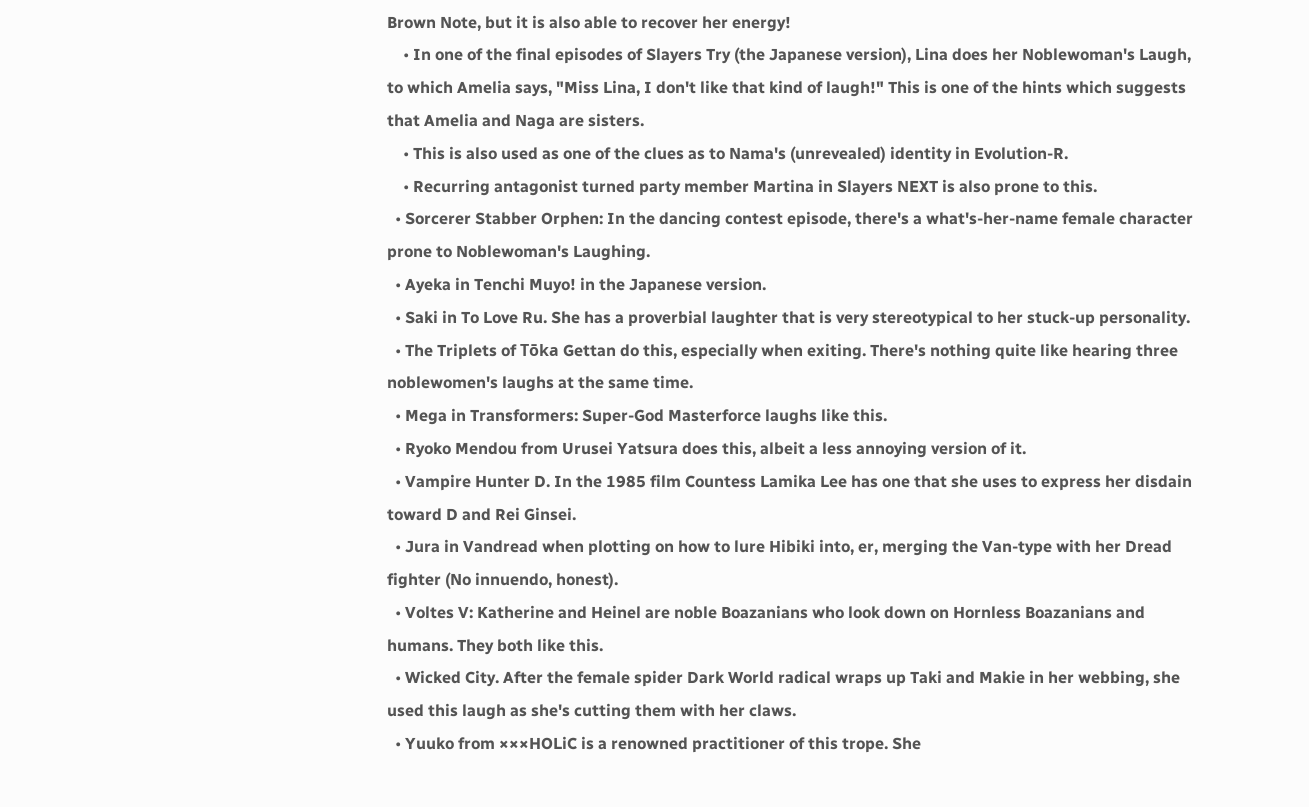Brown Note, but it is also able to recover her energy!
    • In one of the final episodes of Slayers Try (the Japanese version), Lina does her Noblewoman's Laugh, to which Amelia says, "Miss Lina, I don't like that kind of laugh!" This is one of the hints which suggests that Amelia and Naga are sisters.
    • This is also used as one of the clues as to Nama's (unrevealed) identity in Evolution-R.
    • Recurring antagonist turned party member Martina in Slayers NEXT is also prone to this.
  • Sorcerer Stabber Orphen: In the dancing contest episode, there's a what's-her-name female character prone to Noblewoman's Laughing.
  • Ayeka in Tenchi Muyo! in the Japanese version.
  • Saki in To Love Ru. She has a proverbial laughter that is very stereotypical to her stuck-up personality.
  • The Triplets of Tōka Gettan do this, especially when exiting. There's nothing quite like hearing three noblewomen's laughs at the same time.
  • Mega in Transformers: Super-God Masterforce laughs like this.
  • Ryoko Mendou from Urusei Yatsura does this, albeit a less annoying version of it.
  • Vampire Hunter D. In the 1985 film Countess Lamika Lee has one that she uses to express her disdain toward D and Rei Ginsei.
  • Jura in Vandread when plotting on how to lure Hibiki into, er, merging the Van-type with her Dread fighter (No innuendo, honest).
  • Voltes V: Katherine and Heinel are noble Boazanians who look down on Hornless Boazanians and humans. They both like this.
  • Wicked City. After the female spider Dark World radical wraps up Taki and Makie in her webbing, she used this laugh as she's cutting them with her claws.
  • Yuuko from ×××HOLiC is a renowned practitioner of this trope. She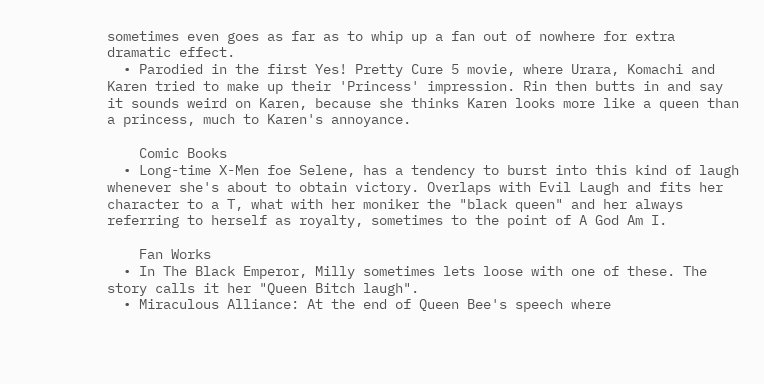sometimes even goes as far as to whip up a fan out of nowhere for extra dramatic effect.
  • Parodied in the first Yes! Pretty Cure 5 movie, where Urara, Komachi and Karen tried to make up their 'Princess' impression. Rin then butts in and say it sounds weird on Karen, because she thinks Karen looks more like a queen than a princess, much to Karen's annoyance.

    Comic Books
  • Long-time X-Men foe Selene, has a tendency to burst into this kind of laugh whenever she's about to obtain victory. Overlaps with Evil Laugh and fits her character to a T, what with her moniker the "black queen" and her always referring to herself as royalty, sometimes to the point of A God Am I.

    Fan Works
  • In The Black Emperor, Milly sometimes lets loose with one of these. The story calls it her "Queen Bitch laugh".
  • Miraculous Alliance: At the end of Queen Bee's speech where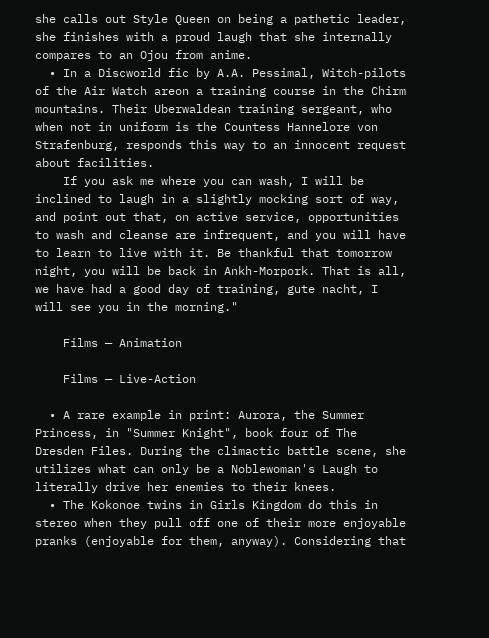she calls out Style Queen on being a pathetic leader, she finishes with a proud laugh that she internally compares to an Ojou from anime.
  • In a Discworld fic by A.A. Pessimal, Witch-pilots of the Air Watch areon a training course in the Chirm mountains. Their Uberwaldean training sergeant, who when not in uniform is the Countess Hannelore von Strafenburg, responds this way to an innocent request about facilities.
    If you ask me where you can wash, I will be inclined to laugh in a slightly mocking sort of way, and point out that, on active service, opportunities to wash and cleanse are infrequent, and you will have to learn to live with it. Be thankful that tomorrow night, you will be back in Ankh-Morpork. That is all, we have had a good day of training, gute nacht, I will see you in the morning."

    Films — Animation

    Films — Live-Action

  • A rare example in print: Aurora, the Summer Princess, in "Summer Knight", book four of The Dresden Files. During the climactic battle scene, she utilizes what can only be a Noblewoman's Laugh to literally drive her enemies to their knees.
  • The Kokonoe twins in Girls Kingdom do this in stereo when they pull off one of their more enjoyable pranks (enjoyable for them, anyway). Considering that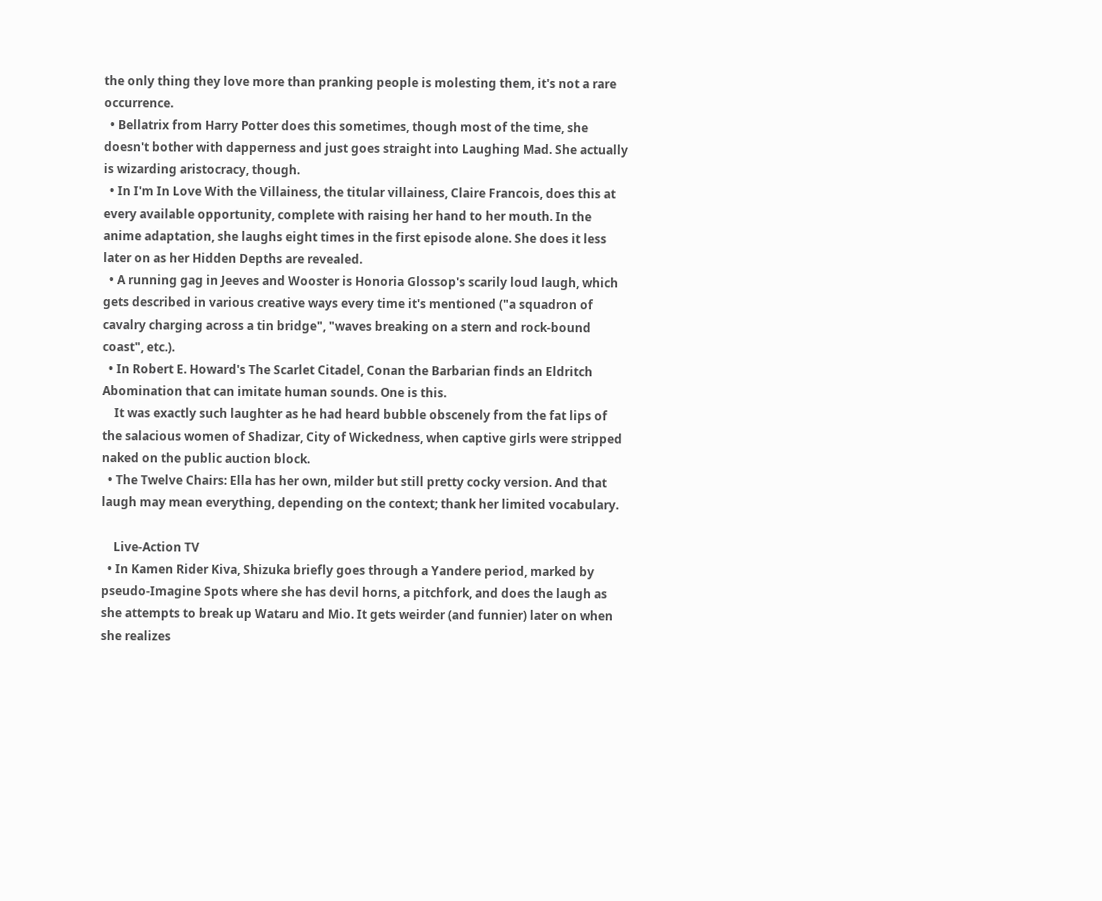the only thing they love more than pranking people is molesting them, it's not a rare occurrence.
  • Bellatrix from Harry Potter does this sometimes, though most of the time, she doesn't bother with dapperness and just goes straight into Laughing Mad. She actually is wizarding aristocracy, though.
  • In I'm In Love With the Villainess, the titular villainess, Claire Francois, does this at every available opportunity, complete with raising her hand to her mouth. In the anime adaptation, she laughs eight times in the first episode alone. She does it less later on as her Hidden Depths are revealed.
  • A running gag in Jeeves and Wooster is Honoria Glossop's scarily loud laugh, which gets described in various creative ways every time it's mentioned ("a squadron of cavalry charging across a tin bridge", "waves breaking on a stern and rock-bound coast", etc.).
  • In Robert E. Howard's The Scarlet Citadel, Conan the Barbarian finds an Eldritch Abomination that can imitate human sounds. One is this.
    It was exactly such laughter as he had heard bubble obscenely from the fat lips of the salacious women of Shadizar, City of Wickedness, when captive girls were stripped naked on the public auction block.
  • The Twelve Chairs: Ella has her own, milder but still pretty cocky version. And that laugh may mean everything, depending on the context; thank her limited vocabulary.

    Live-Action TV
  • In Kamen Rider Kiva, Shizuka briefly goes through a Yandere period, marked by pseudo-Imagine Spots where she has devil horns, a pitchfork, and does the laugh as she attempts to break up Wataru and Mio. It gets weirder (and funnier) later on when she realizes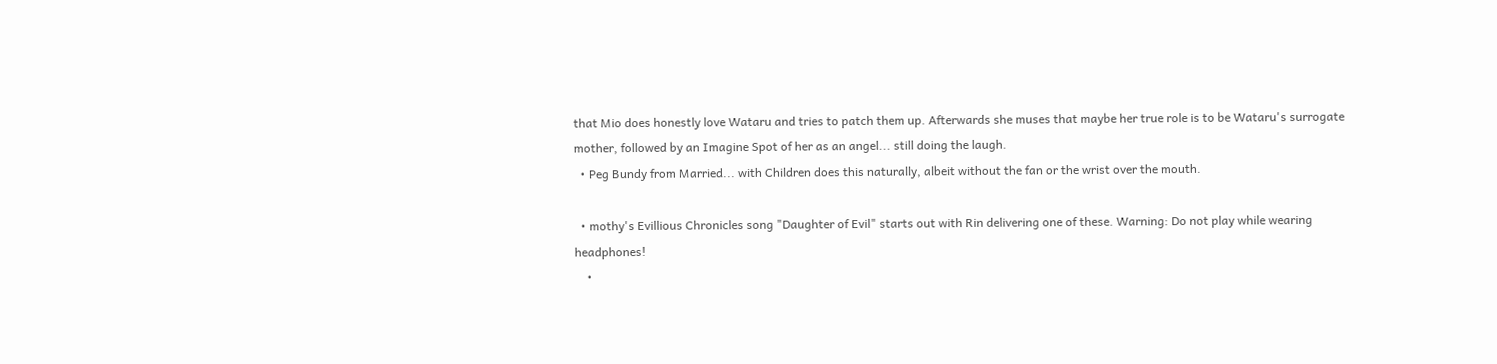that Mio does honestly love Wataru and tries to patch them up. Afterwards she muses that maybe her true role is to be Wataru's surrogate mother, followed by an Imagine Spot of her as an angel... still doing the laugh.
  • Peg Bundy from Married... with Children does this naturally, albeit without the fan or the wrist over the mouth.

  • mothy's Evillious Chronicles song "Daughter of Evil" starts out with Rin delivering one of these. Warning: Do not play while wearing headphones!
    •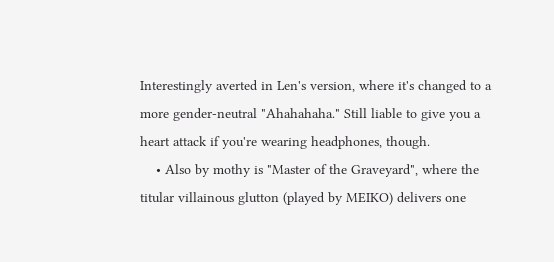Interestingly averted in Len's version, where it's changed to a more gender-neutral "Ahahahaha." Still liable to give you a heart attack if you're wearing headphones, though.
    • Also by mothy is "Master of the Graveyard", where the titular villainous glutton (played by MEIKO) delivers one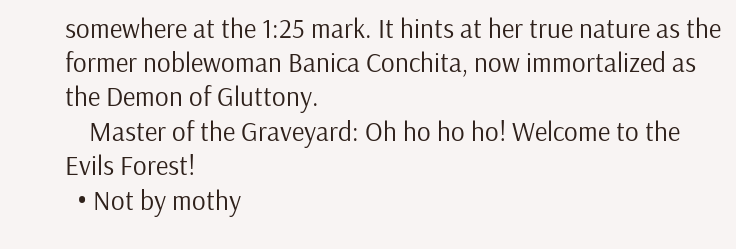somewhere at the 1:25 mark. It hints at her true nature as the former noblewoman Banica Conchita, now immortalized as the Demon of Gluttony.
    Master of the Graveyard: Oh ho ho ho! Welcome to the Evils Forest!
  • Not by mothy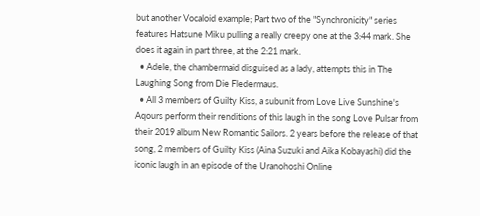but another Vocaloid example; Part two of the "Synchronicity" series features Hatsune Miku pulling a really creepy one at the 3:44 mark. She does it again in part three, at the 2:21 mark.
  • Adele, the chambermaid disguised as a lady, attempts this in The Laughing Song from Die Fledermaus.
  • All 3 members of Guilty Kiss, a subunit from Love Live Sunshine's Aqours perform their renditions of this laugh in the song Love Pulsar from their 2019 album New Romantic Sailors. 2 years before the release of that song, 2 members of Guilty Kiss (Aina Suzuki and Aika Kobayashi) did the iconic laugh in an episode of the Uranohoshi Online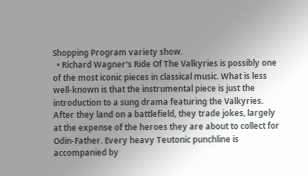Shopping Program variety show.
  • Richard Wagner's Ride Of The Valkyries is possibly one of the most iconic pieces in classical music. What is less well-known is that the instrumental piece is just the introduction to a sung drama featuring the Valkyries. After they land on a battlefield, they trade jokes, largely at the expense of the heroes they are about to collect for Odin-Father. Every heavy Teutonic punchline is accompanied by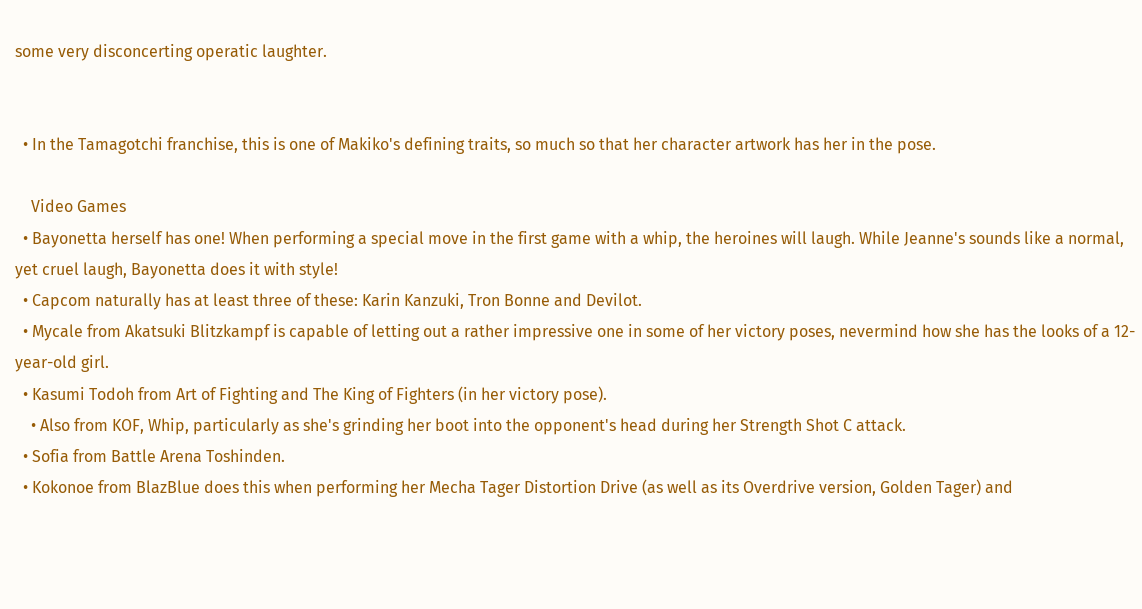some very disconcerting operatic laughter.


  • In the Tamagotchi franchise, this is one of Makiko's defining traits, so much so that her character artwork has her in the pose.

    Video Games
  • Bayonetta herself has one! When performing a special move in the first game with a whip, the heroines will laugh. While Jeanne's sounds like a normal, yet cruel laugh, Bayonetta does it with style!
  • Capcom naturally has at least three of these: Karin Kanzuki, Tron Bonne and Devilot.
  • Mycale from Akatsuki Blitzkampf is capable of letting out a rather impressive one in some of her victory poses, nevermind how she has the looks of a 12-year-old girl.
  • Kasumi Todoh from Art of Fighting and The King of Fighters (in her victory pose).
    • Also from KOF, Whip, particularly as she's grinding her boot into the opponent's head during her Strength Shot C attack.
  • Sofia from Battle Arena Toshinden.
  • Kokonoe from BlazBlue does this when performing her Mecha Tager Distortion Drive (as well as its Overdrive version, Golden Tager) and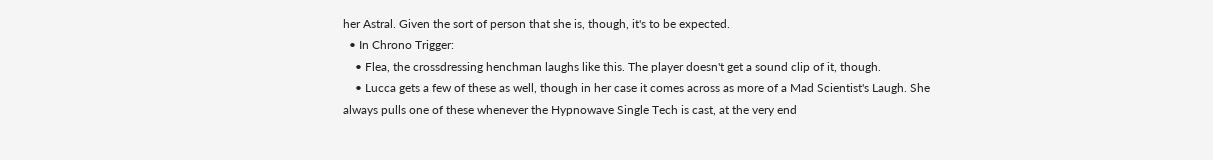her Astral. Given the sort of person that she is, though, it's to be expected.
  • In Chrono Trigger:
    • Flea, the crossdressing henchman laughs like this. The player doesn't get a sound clip of it, though.
    • Lucca gets a few of these as well, though in her case it comes across as more of a Mad Scientist's Laugh. She always pulls one of these whenever the Hypnowave Single Tech is cast, at the very end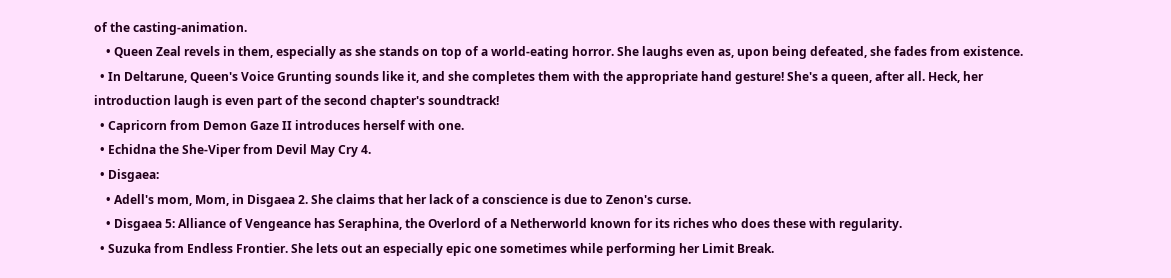of the casting-animation.
    • Queen Zeal revels in them, especially as she stands on top of a world-eating horror. She laughs even as, upon being defeated, she fades from existence.
  • In Deltarune, Queen's Voice Grunting sounds like it, and she completes them with the appropriate hand gesture! She's a queen, after all. Heck, her introduction laugh is even part of the second chapter's soundtrack!
  • Capricorn from Demon Gaze II introduces herself with one.
  • Echidna the She-Viper from Devil May Cry 4.
  • Disgaea:
    • Adell's mom, Mom, in Disgaea 2. She claims that her lack of a conscience is due to Zenon's curse.
    • Disgaea 5: Alliance of Vengeance has Seraphina, the Overlord of a Netherworld known for its riches who does these with regularity.
  • Suzuka from Endless Frontier. She lets out an especially epic one sometimes while performing her Limit Break.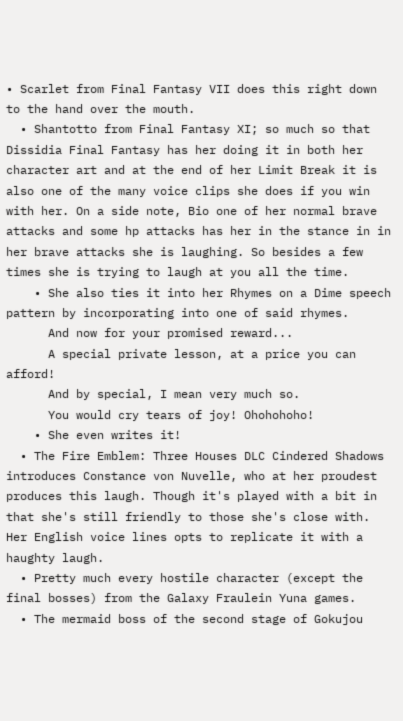• Scarlet from Final Fantasy VII does this right down to the hand over the mouth.
  • Shantotto from Final Fantasy XI; so much so that Dissidia Final Fantasy has her doing it in both her character art and at the end of her Limit Break it is also one of the many voice clips she does if you win with her. On a side note, Bio one of her normal brave attacks and some hp attacks has her in the stance in in her brave attacks she is laughing. So besides a few times she is trying to laugh at you all the time.
    • She also ties it into her Rhymes on a Dime speech pattern by incorporating into one of said rhymes.
      And now for your promised reward...
      A special private lesson, at a price you can afford!
      And by special, I mean very much so.
      You would cry tears of joy! Ohohohoho!
    • She even writes it!
  • The Fire Emblem: Three Houses DLC Cindered Shadows introduces Constance von Nuvelle, who at her proudest produces this laugh. Though it's played with a bit in that she's still friendly to those she's close with. Her English voice lines opts to replicate it with a haughty laugh.
  • Pretty much every hostile character (except the final bosses) from the Galaxy Fraulein Yuna games.
  • The mermaid boss of the second stage of Gokujou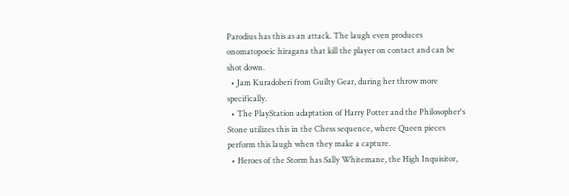Parodius has this as an attack. The laugh even produces onomatopoeic hiragana that kill the player on contact and can be shot down.
  • Jam Kuradoberi from Guilty Gear, during her throw more specifically.
  • The PlayStation adaptation of Harry Potter and the Philosopher's Stone utilizes this in the Chess sequence, where Queen pieces perform this laugh when they make a capture.
  • Heroes of the Storm has Sally Whitemane, the High Inquisitor,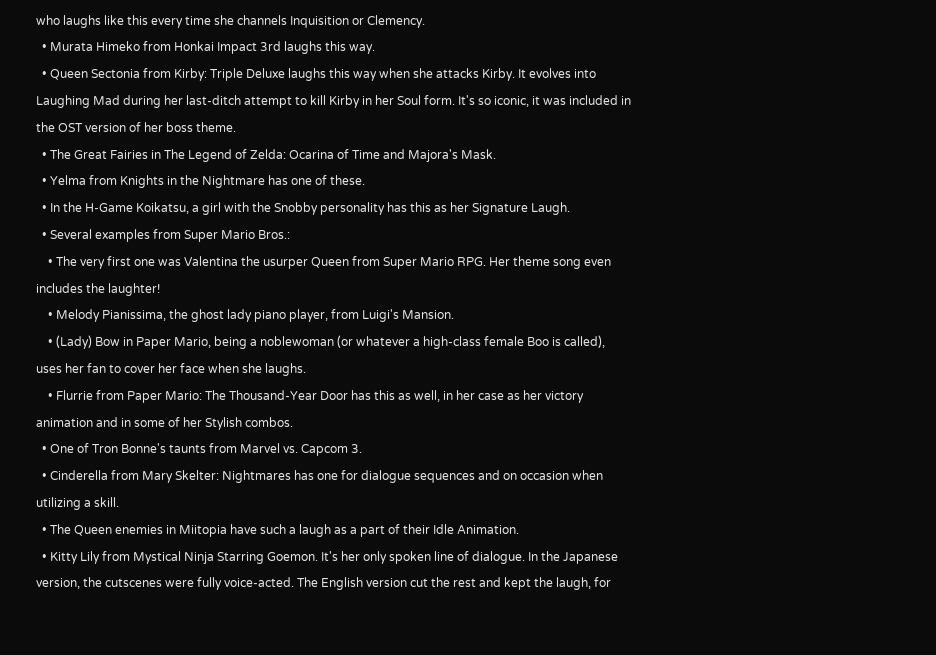who laughs like this every time she channels Inquisition or Clemency.
  • Murata Himeko from Honkai Impact 3rd laughs this way.
  • Queen Sectonia from Kirby: Triple Deluxe laughs this way when she attacks Kirby. It evolves into Laughing Mad during her last-ditch attempt to kill Kirby in her Soul form. It's so iconic, it was included in the OST version of her boss theme.
  • The Great Fairies in The Legend of Zelda: Ocarina of Time and Majora's Mask.
  • Yelma from Knights in the Nightmare has one of these.
  • In the H-Game Koikatsu, a girl with the Snobby personality has this as her Signature Laugh.
  • Several examples from Super Mario Bros.:
    • The very first one was Valentina the usurper Queen from Super Mario RPG. Her theme song even includes the laughter!
    • Melody Pianissima, the ghost lady piano player, from Luigi's Mansion.
    • (Lady) Bow in Paper Mario, being a noblewoman (or whatever a high-class female Boo is called), uses her fan to cover her face when she laughs.
    • Flurrie from Paper Mario: The Thousand-Year Door has this as well, in her case as her victory animation and in some of her Stylish combos.
  • One of Tron Bonne's taunts from Marvel vs. Capcom 3.
  • Cinderella from Mary Skelter: Nightmares has one for dialogue sequences and on occasion when utilizing a skill.
  • The Queen enemies in Miitopia have such a laugh as a part of their Idle Animation.
  • Kitty Lily from Mystical Ninja Starring Goemon. It's her only spoken line of dialogue. In the Japanese version, the cutscenes were fully voice-acted. The English version cut the rest and kept the laugh, for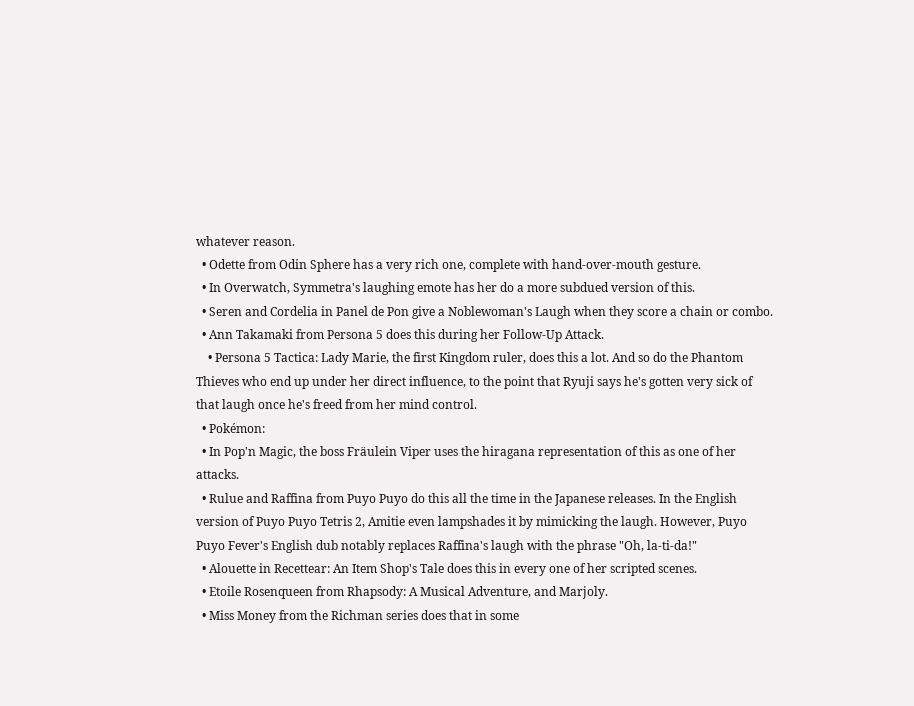whatever reason.
  • Odette from Odin Sphere has a very rich one, complete with hand-over-mouth gesture.
  • In Overwatch, Symmetra's laughing emote has her do a more subdued version of this.
  • Seren and Cordelia in Panel de Pon give a Noblewoman's Laugh when they score a chain or combo.
  • Ann Takamaki from Persona 5 does this during her Follow-Up Attack.
    • Persona 5 Tactica: Lady Marie, the first Kingdom ruler, does this a lot. And so do the Phantom Thieves who end up under her direct influence, to the point that Ryuji says he's gotten very sick of that laugh once he's freed from her mind control.
  • Pokémon:
  • In Pop'n Magic, the boss Fräulein Viper uses the hiragana representation of this as one of her attacks.
  • Rulue and Raffina from Puyo Puyo do this all the time in the Japanese releases. In the English version of Puyo Puyo Tetris 2, Amitie even lampshades it by mimicking the laugh. However, Puyo Puyo Fever's English dub notably replaces Raffina's laugh with the phrase "Oh, la-ti-da!"
  • Alouette in Recettear: An Item Shop's Tale does this in every one of her scripted scenes.
  • Etoile Rosenqueen from Rhapsody: A Musical Adventure, and Marjoly.
  • Miss Money from the Richman series does that in some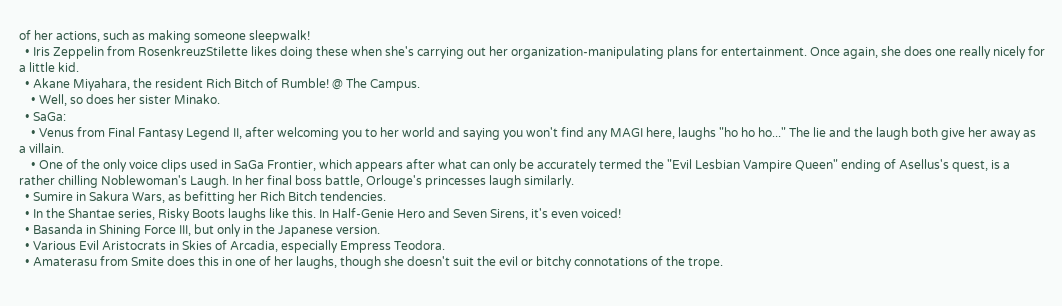of her actions, such as making someone sleepwalk!
  • Iris Zeppelin from RosenkreuzStilette likes doing these when she's carrying out her organization-manipulating plans for entertainment. Once again, she does one really nicely for a little kid.
  • Akane Miyahara, the resident Rich Bitch of Rumble! @ The Campus.
    • Well, so does her sister Minako.
  • SaGa:
    • Venus from Final Fantasy Legend II, after welcoming you to her world and saying you won't find any MAGI here, laughs "ho ho ho..." The lie and the laugh both give her away as a villain.
    • One of the only voice clips used in SaGa Frontier, which appears after what can only be accurately termed the "Evil Lesbian Vampire Queen" ending of Asellus's quest, is a rather chilling Noblewoman's Laugh. In her final boss battle, Orlouge's princesses laugh similarly.
  • Sumire in Sakura Wars, as befitting her Rich Bitch tendencies.
  • In the Shantae series, Risky Boots laughs like this. In Half-Genie Hero and Seven Sirens, it's even voiced!
  • Basanda in Shining Force III, but only in the Japanese version.
  • Various Evil Aristocrats in Skies of Arcadia, especially Empress Teodora.
  • Amaterasu from Smite does this in one of her laughs, though she doesn't suit the evil or bitchy connotations of the trope.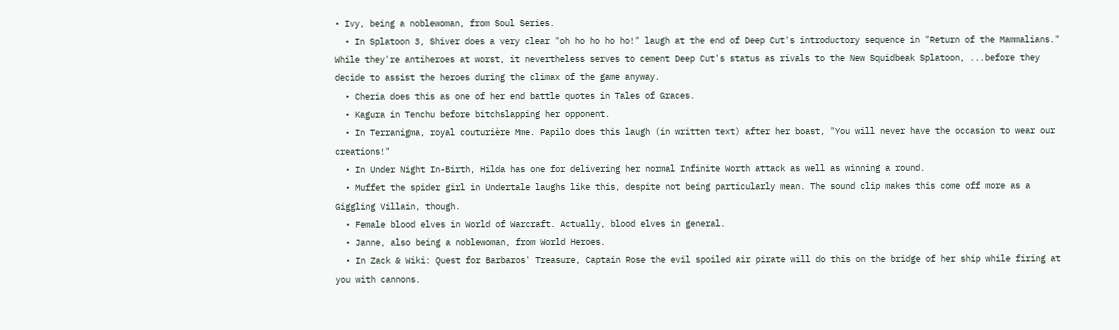• Ivy, being a noblewoman, from Soul Series.
  • In Splatoon 3, Shiver does a very clear "oh ho ho ho ho!" laugh at the end of Deep Cut's introductory sequence in "Return of the Mammalians." While they're antiheroes at worst, it nevertheless serves to cement Deep Cut's status as rivals to the New Squidbeak Splatoon, ...before they decide to assist the heroes during the climax of the game anyway.
  • Cheria does this as one of her end battle quotes in Tales of Graces.
  • Kagura in Tenchu before bitchslapping her opponent.
  • In Terranigma, royal couturière Mme. Papilo does this laugh (in written text) after her boast, "You will never have the occasion to wear our creations!"
  • In Under Night In-Birth, Hilda has one for delivering her normal Infinite Worth attack as well as winning a round.
  • Muffet the spider girl in Undertale laughs like this, despite not being particularly mean. The sound clip makes this come off more as a Giggling Villain, though.
  • Female blood elves in World of Warcraft. Actually, blood elves in general.
  • Janne, also being a noblewoman, from World Heroes.
  • In Zack & Wiki: Quest for Barbaros' Treasure, Captain Rose the evil spoiled air pirate will do this on the bridge of her ship while firing at you with cannons.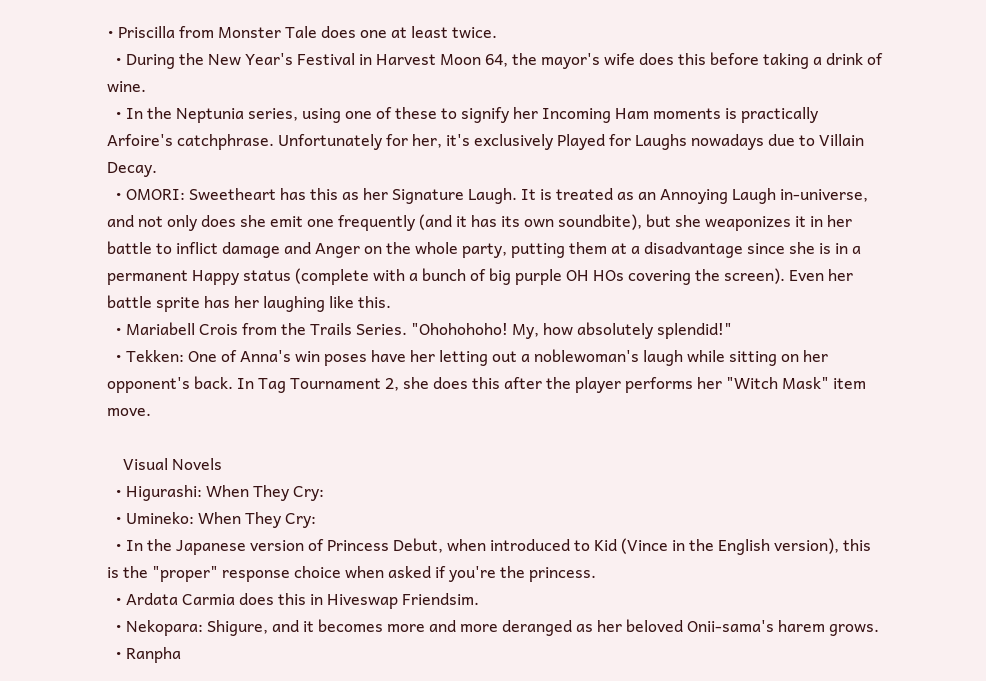• Priscilla from Monster Tale does one at least twice.
  • During the New Year's Festival in Harvest Moon 64, the mayor's wife does this before taking a drink of wine.
  • In the Neptunia series, using one of these to signify her Incoming Ham moments is practically Arfoire's catchphrase. Unfortunately for her, it's exclusively Played for Laughs nowadays due to Villain Decay.
  • OMORI: Sweetheart has this as her Signature Laugh. It is treated as an Annoying Laugh in-universe, and not only does she emit one frequently (and it has its own soundbite), but she weaponizes it in her battle to inflict damage and Anger on the whole party, putting them at a disadvantage since she is in a permanent Happy status (complete with a bunch of big purple OH HOs covering the screen). Even her battle sprite has her laughing like this.
  • Mariabell Crois from the Trails Series. "Ohohohoho! My, how absolutely splendid!"
  • Tekken: One of Anna's win poses have her letting out a noblewoman's laugh while sitting on her opponent's back. In Tag Tournament 2, she does this after the player performs her "Witch Mask" item move.

    Visual Novels
  • Higurashi: When They Cry:
  • Umineko: When They Cry:
  • In the Japanese version of Princess Debut, when introduced to Kid (Vince in the English version), this is the "proper" response choice when asked if you're the princess.
  • Ardata Carmia does this in Hiveswap Friendsim.
  • Nekopara: Shigure, and it becomes more and more deranged as her beloved Onii-sama's harem grows.
  • Ranpha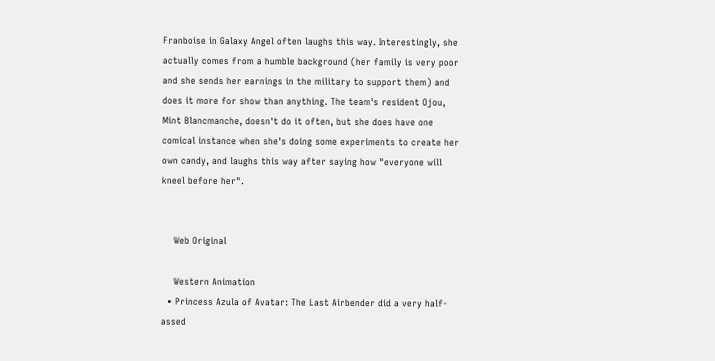Franboise in Galaxy Angel often laughs this way. Interestingly, she actually comes from a humble background (her family is very poor and she sends her earnings in the military to support them) and does it more for show than anything. The team's resident Ojou, Mint Blancmanche, doesn't do it often, but she does have one comical instance when she's doing some experiments to create her own candy, and laughs this way after saying how "everyone will kneel before her".


    Web Original

    Western Animation
  • Princess Azula of Avatar: The Last Airbender did a very half-assed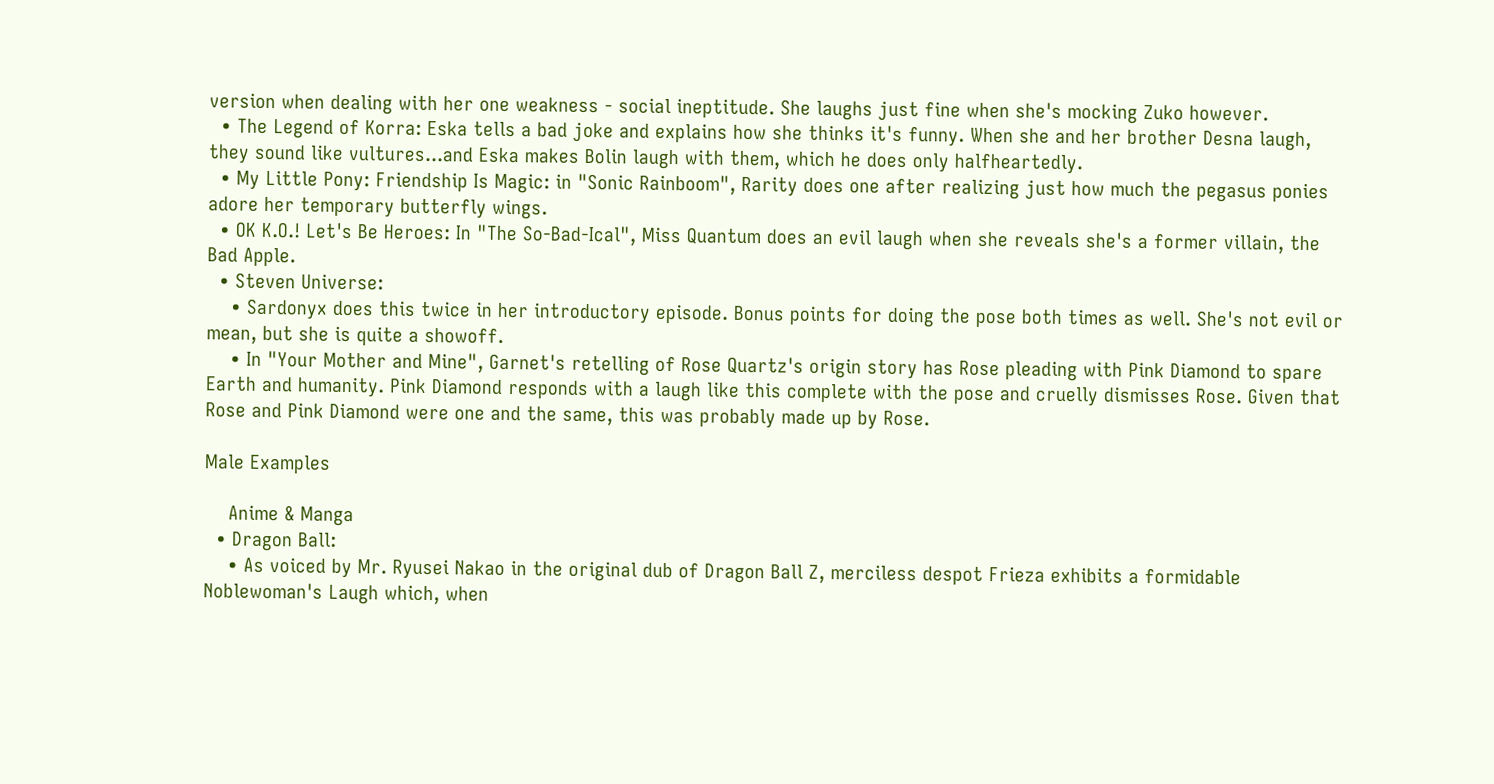version when dealing with her one weakness - social ineptitude. She laughs just fine when she's mocking Zuko however.
  • The Legend of Korra: Eska tells a bad joke and explains how she thinks it's funny. When she and her brother Desna laugh, they sound like vultures...and Eska makes Bolin laugh with them, which he does only halfheartedly.
  • My Little Pony: Friendship Is Magic: in "Sonic Rainboom", Rarity does one after realizing just how much the pegasus ponies adore her temporary butterfly wings.
  • OK K.O.! Let's Be Heroes: In "The So-Bad-Ical", Miss Quantum does an evil laugh when she reveals she's a former villain, the Bad Apple.
  • Steven Universe:
    • Sardonyx does this twice in her introductory episode. Bonus points for doing the pose both times as well. She's not evil or mean, but she is quite a showoff.
    • In "Your Mother and Mine", Garnet's retelling of Rose Quartz's origin story has Rose pleading with Pink Diamond to spare Earth and humanity. Pink Diamond responds with a laugh like this complete with the pose and cruelly dismisses Rose. Given that Rose and Pink Diamond were one and the same, this was probably made up by Rose.

Male Examples

    Anime & Manga
  • Dragon Ball:
    • As voiced by Mr. Ryusei Nakao in the original dub of Dragon Ball Z, merciless despot Frieza exhibits a formidable Noblewoman's Laugh which, when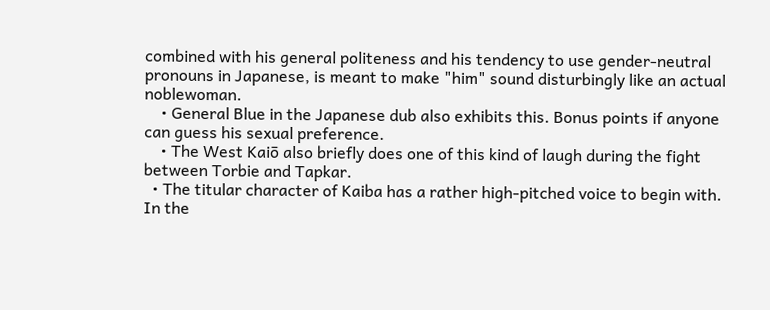combined with his general politeness and his tendency to use gender-neutral pronouns in Japanese, is meant to make "him" sound disturbingly like an actual noblewoman.
    • General Blue in the Japanese dub also exhibits this. Bonus points if anyone can guess his sexual preference.
    • The West Kaiō also briefly does one of this kind of laugh during the fight between Torbie and Tapkar.
  • The titular character of Kaiba has a rather high-pitched voice to begin with. In the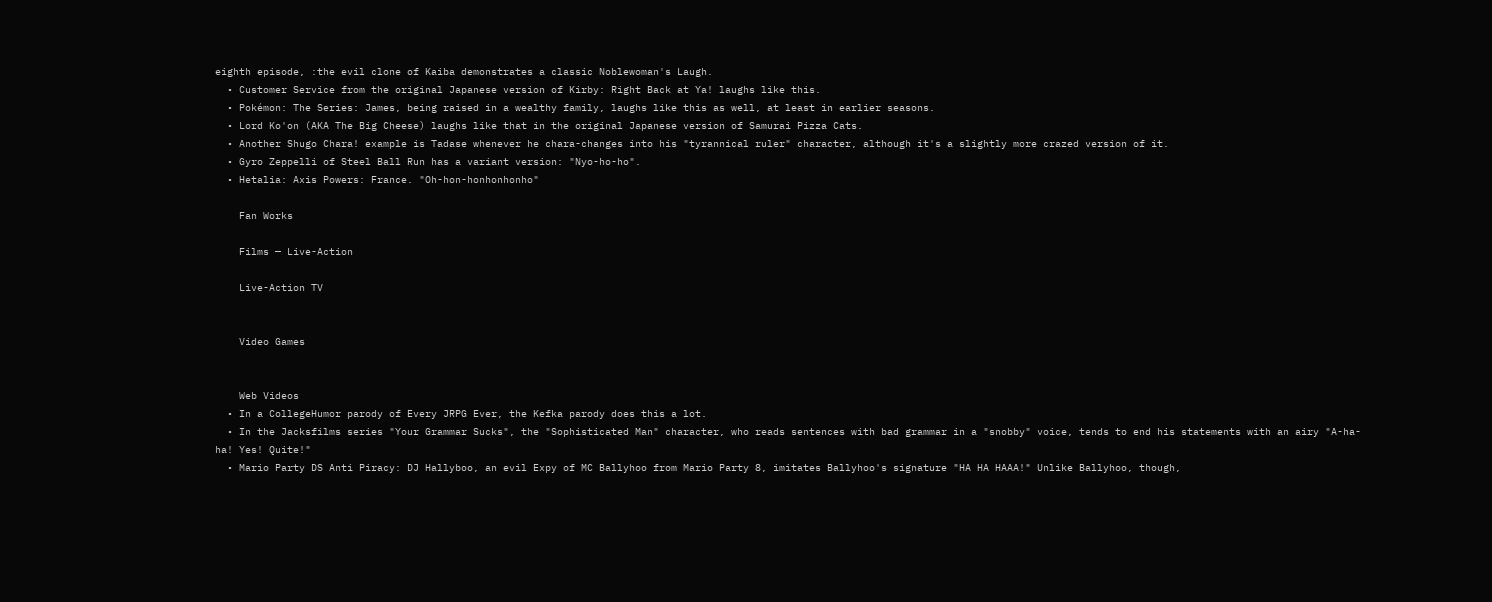eighth episode, :the evil clone of Kaiba demonstrates a classic Noblewoman's Laugh.
  • Customer Service from the original Japanese version of Kirby: Right Back at Ya! laughs like this.
  • Pokémon: The Series: James, being raised in a wealthy family, laughs like this as well, at least in earlier seasons.
  • Lord Ko'on (AKA The Big Cheese) laughs like that in the original Japanese version of Samurai Pizza Cats.
  • Another Shugo Chara! example is Tadase whenever he chara-changes into his "tyrannical ruler" character, although it's a slightly more crazed version of it.
  • Gyro Zeppelli of Steel Ball Run has a variant version: "Nyo-ho-ho".
  • Hetalia: Axis Powers: France. "Oh-hon-honhonhonho"

    Fan Works

    Films — Live-Action

    Live-Action TV


    Video Games


    Web Videos
  • In a CollegeHumor parody of Every JRPG Ever, the Kefka parody does this a lot.
  • In the Jacksfilms series "Your Grammar Sucks", the "Sophisticated Man" character, who reads sentences with bad grammar in a "snobby" voice, tends to end his statements with an airy "A-ha-ha! Yes! Quite!"
  • Mario Party DS Anti Piracy: DJ Hallyboo, an evil Expy of MC Ballyhoo from Mario Party 8, imitates Ballyhoo's signature "HA HA HAAA!" Unlike Ballyhoo, though,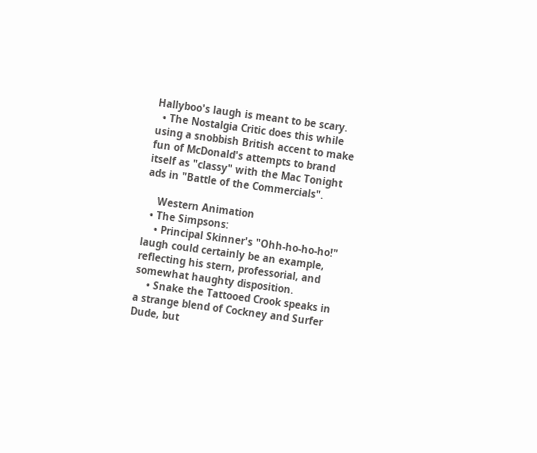Hallyboo's laugh is meant to be scary.
  • The Nostalgia Critic does this while using a snobbish British accent to make fun of McDonald's attempts to brand itself as "classy" with the Mac Tonight ads in "Battle of the Commercials".

    Western Animation
  • The Simpsons:
    • Principal Skinner's "Ohh-ho-ho-ho!" laugh could certainly be an example, reflecting his stern, professorial, and somewhat haughty disposition.
    • Snake the Tattooed Crook speaks in a strange blend of Cockney and Surfer Dude, but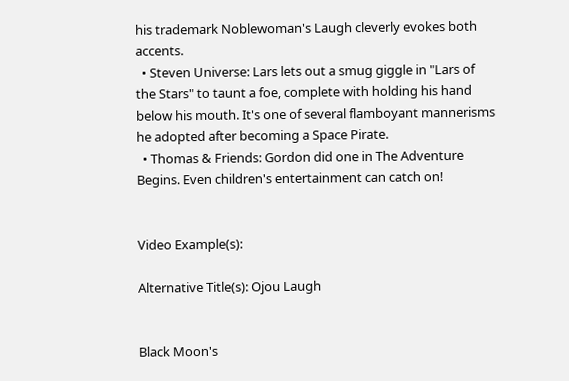his trademark Noblewoman's Laugh cleverly evokes both accents.
  • Steven Universe: Lars lets out a smug giggle in "Lars of the Stars" to taunt a foe, complete with holding his hand below his mouth. It's one of several flamboyant mannerisms he adopted after becoming a Space Pirate.
  • Thomas & Friends: Gordon did one in The Adventure Begins. Even children's entertainment can catch on!


Video Example(s):

Alternative Title(s): Ojou Laugh


Black Moon's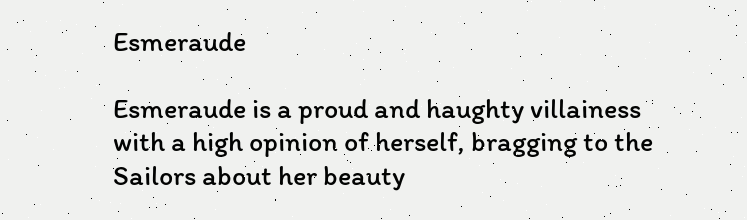Esmeraude

Esmeraude is a proud and haughty villainess with a high opinion of herself, bragging to the Sailors about her beauty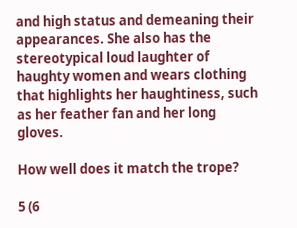and high status and demeaning their appearances. She also has the stereotypical loud laughter of haughty women and wears clothing that highlights her haughtiness, such as her feather fan and her long gloves.

How well does it match the trope?

5 (6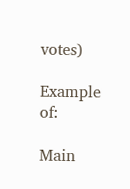votes)

Example of:

Main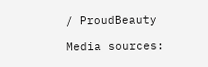/ ProudBeauty

Media sources: